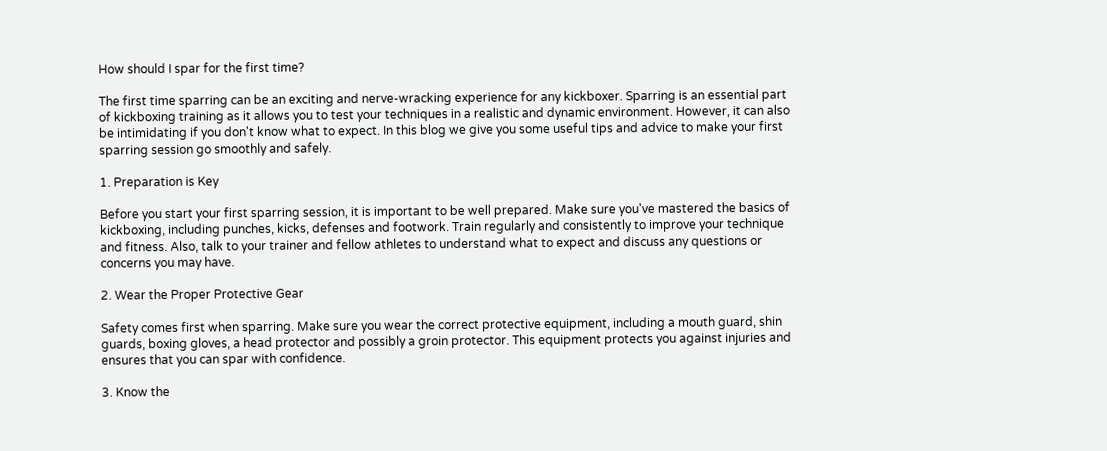How should I spar for the first time?

The first time sparring can be an exciting and nerve-wracking experience for any kickboxer. Sparring is an essential part of kickboxing training as it allows you to test your techniques in a realistic and dynamic environment. However, it can also be intimidating if you don't know what to expect. In this blog we give you some useful tips and advice to make your first sparring session go smoothly and safely.

1. Preparation is Key

Before you start your first sparring session, it is important to be well prepared. Make sure you've mastered the basics of kickboxing, including punches, kicks, defenses and footwork. Train regularly and consistently to improve your technique and fitness. Also, talk to your trainer and fellow athletes to understand what to expect and discuss any questions or concerns you may have.

2. Wear the Proper Protective Gear

Safety comes first when sparring. Make sure you wear the correct protective equipment, including a mouth guard, shin guards, boxing gloves, a head protector and possibly a groin protector. This equipment protects you against injuries and ensures that you can spar with confidence.

3. Know the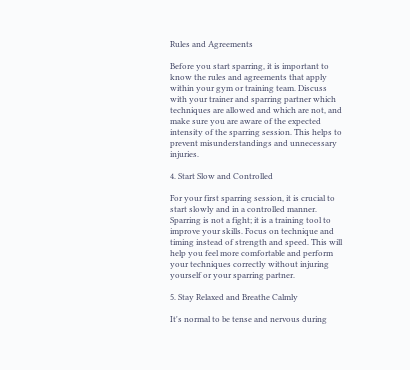Rules and Agreements

Before you start sparring, it is important to know the rules and agreements that apply within your gym or training team. Discuss with your trainer and sparring partner which techniques are allowed and which are not, and make sure you are aware of the expected intensity of the sparring session. This helps to prevent misunderstandings and unnecessary injuries.

4. Start Slow and Controlled

For your first sparring session, it is crucial to start slowly and in a controlled manner. Sparring is not a fight; it is a training tool to improve your skills. Focus on technique and timing instead of strength and speed. This will help you feel more comfortable and perform your techniques correctly without injuring yourself or your sparring partner.

5. Stay Relaxed and Breathe Calmly

It's normal to be tense and nervous during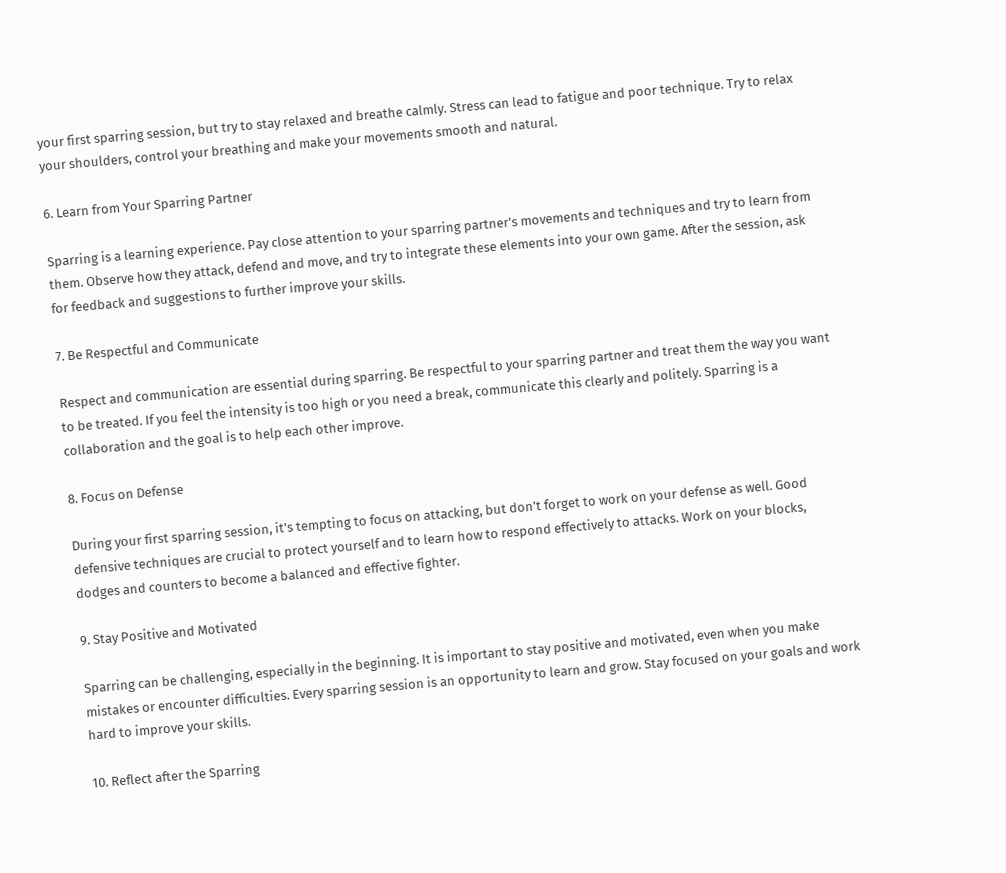your first sparring session, but try to stay relaxed and breathe calmly. Stress can lead to fatigue and poor technique. Try to relax your shoulders, control your breathing and make your movements smooth and natural.

6. Learn from Your Sparring Partner

Sparring is a learning experience. Pay close attention to your sparring partner's movements and techniques and try to learn from them. Observe how they attack, defend and move, and try to integrate these elements into your own game. After the session, ask for feedback and suggestions to further improve your skills.

7. Be Respectful and Communicate

Respect and communication are essential during sparring. Be respectful to your sparring partner and treat them the way you want to be treated. If you feel the intensity is too high or you need a break, communicate this clearly and politely. Sparring is a collaboration and the goal is to help each other improve.

8. Focus on Defense

During your first sparring session, it's tempting to focus on attacking, but don't forget to work on your defense as well. Good defensive techniques are crucial to protect yourself and to learn how to respond effectively to attacks. Work on your blocks, dodges and counters to become a balanced and effective fighter.

9. Stay Positive and Motivated

Sparring can be challenging, especially in the beginning. It is important to stay positive and motivated, even when you make mistakes or encounter difficulties. Every sparring session is an opportunity to learn and grow. Stay focused on your goals and work hard to improve your skills.

10. Reflect after the Sparring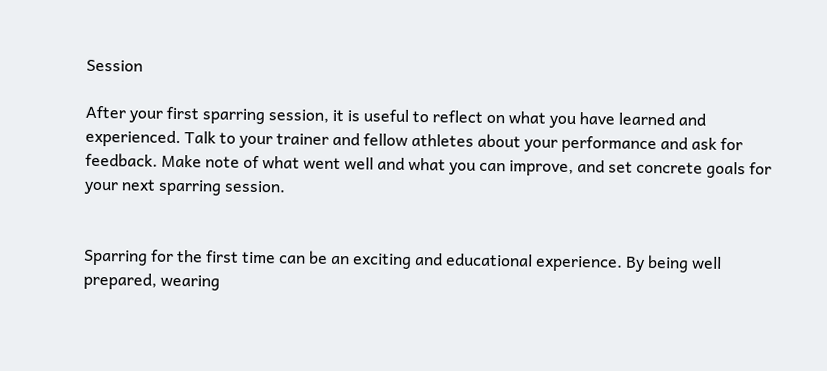Session

After your first sparring session, it is useful to reflect on what you have learned and experienced. Talk to your trainer and fellow athletes about your performance and ask for feedback. Make note of what went well and what you can improve, and set concrete goals for your next sparring session.


Sparring for the first time can be an exciting and educational experience. By being well prepared, wearing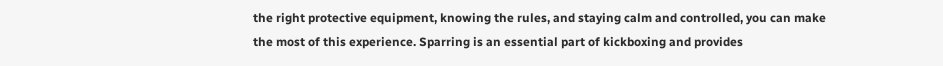the right protective equipment, knowing the rules, and staying calm and controlled, you can make the most of this experience. Sparring is an essential part of kickboxing and provides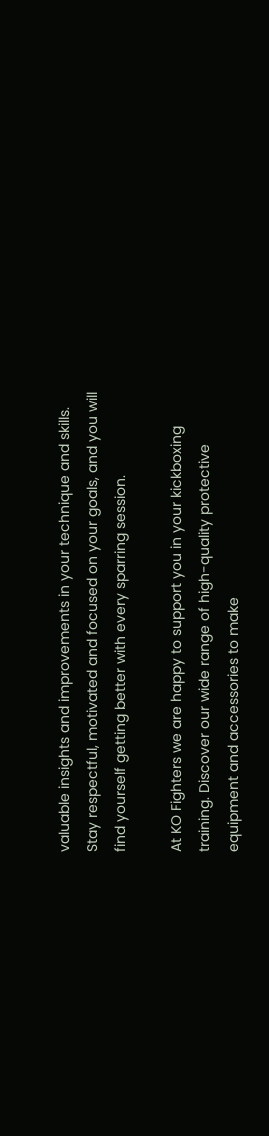valuable insights and improvements in your technique and skills. Stay respectful, motivated and focused on your goals, and you will find yourself getting better with every sparring session.

At KO Fighters we are happy to support you in your kickboxing training. Discover our wide range of high-quality protective equipment and accessories to make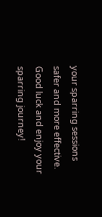your sparring sessions safer and more effective. Good luck and enjoy your sparring journey!